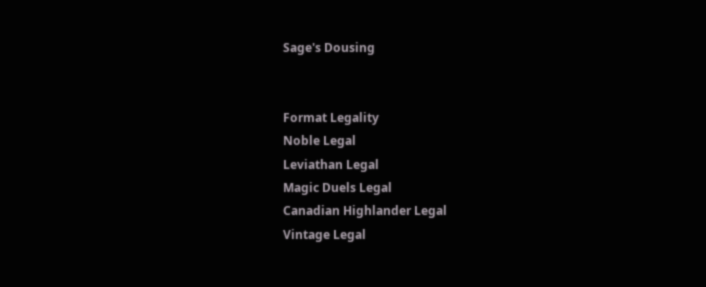Sage's Dousing


Format Legality
Noble Legal
Leviathan Legal
Magic Duels Legal
Canadian Highlander Legal
Vintage Legal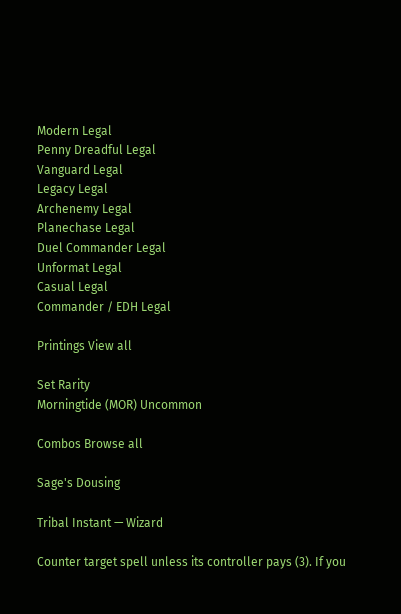Modern Legal
Penny Dreadful Legal
Vanguard Legal
Legacy Legal
Archenemy Legal
Planechase Legal
Duel Commander Legal
Unformat Legal
Casual Legal
Commander / EDH Legal

Printings View all

Set Rarity
Morningtide (MOR) Uncommon

Combos Browse all

Sage's Dousing

Tribal Instant — Wizard

Counter target spell unless its controller pays (3). If you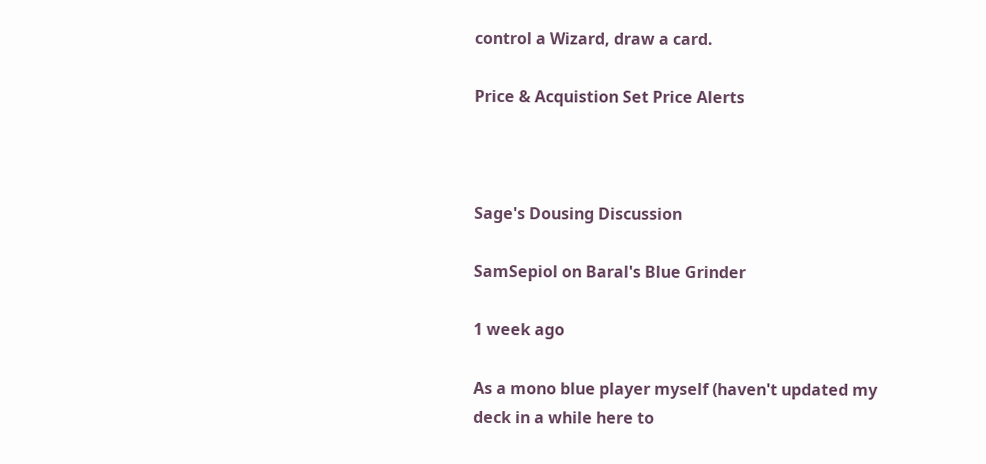control a Wizard, draw a card.

Price & Acquistion Set Price Alerts



Sage's Dousing Discussion

SamSepiol on Baral's Blue Grinder

1 week ago

As a mono blue player myself (haven't updated my deck in a while here to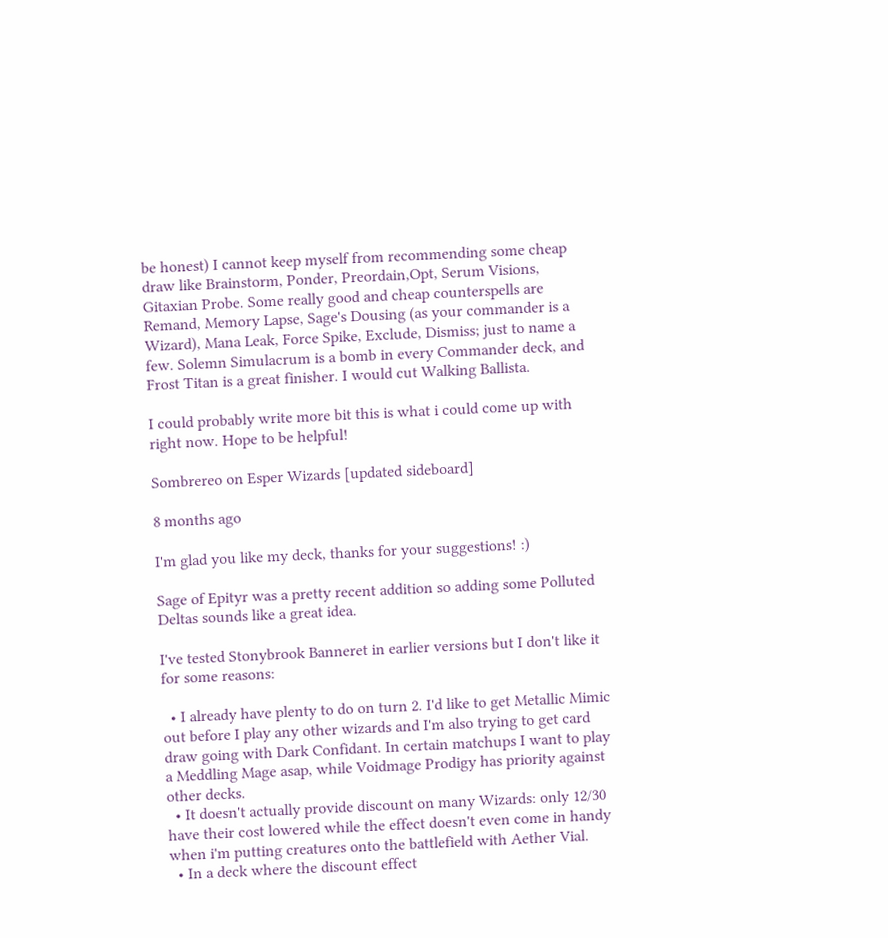be honest) I cannot keep myself from recommending some cheap draw like Brainstorm, Ponder, Preordain,Opt, Serum Visions, Gitaxian Probe. Some really good and cheap counterspells are Remand, Memory Lapse, Sage's Dousing (as your commander is a Wizard), Mana Leak, Force Spike, Exclude, Dismiss; just to name a few. Solemn Simulacrum is a bomb in every Commander deck, and Frost Titan is a great finisher. I would cut Walking Ballista.

I could probably write more bit this is what i could come up with right now. Hope to be helpful!

Sombrereo on Esper Wizards [updated sideboard]

8 months ago

I'm glad you like my deck, thanks for your suggestions! :)

Sage of Epityr was a pretty recent addition so adding some Polluted Deltas sounds like a great idea.

I've tested Stonybrook Banneret in earlier versions but I don't like it for some reasons:

  • I already have plenty to do on turn 2. I'd like to get Metallic Mimic out before I play any other wizards and I'm also trying to get card draw going with Dark Confidant. In certain matchups I want to play a Meddling Mage asap, while Voidmage Prodigy has priority against other decks.
  • It doesn't actually provide discount on many Wizards: only 12/30 have their cost lowered while the effect doesn't even come in handy when i'm putting creatures onto the battlefield with Aether Vial.
  • In a deck where the discount effect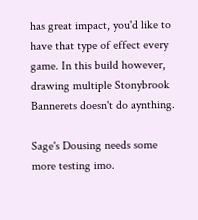has great impact, you'd like to have that type of effect every game. In this build however, drawing multiple Stonybrook Bannerets doesn't do aynthing.

Sage's Dousing needs some more testing imo.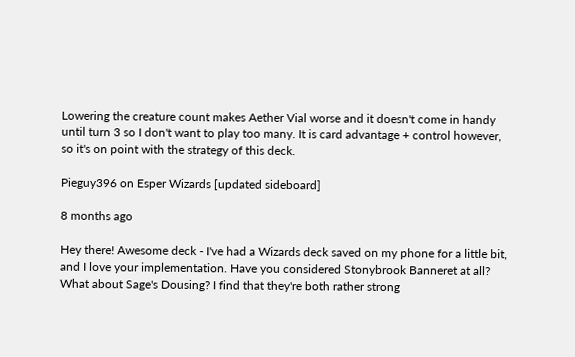Lowering the creature count makes Aether Vial worse and it doesn't come in handy until turn 3 so I don't want to play too many. It is card advantage + control however, so it's on point with the strategy of this deck.

Pieguy396 on Esper Wizards [updated sideboard]

8 months ago

Hey there! Awesome deck - I've had a Wizards deck saved on my phone for a little bit, and I love your implementation. Have you considered Stonybrook Banneret at all? What about Sage's Dousing? I find that they're both rather strong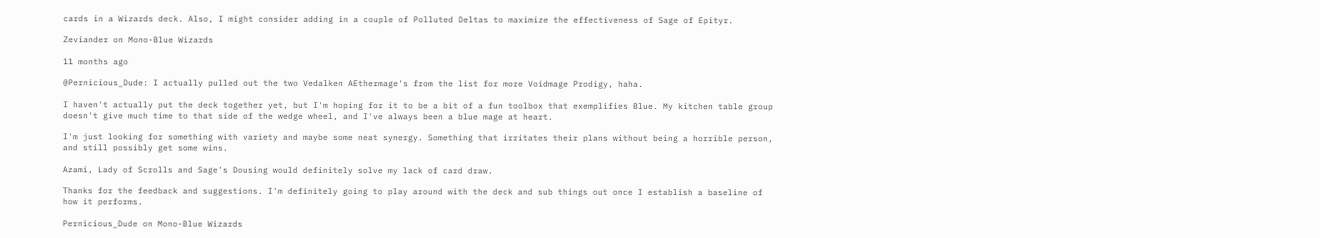cards in a Wizards deck. Also, I might consider adding in a couple of Polluted Deltas to maximize the effectiveness of Sage of Epityr.

Zeviander on Mono-Blue Wizards

11 months ago

@Pernicious_Dude: I actually pulled out the two Vedalken AEthermage's from the list for more Voidmage Prodigy, haha.

I haven't actually put the deck together yet, but I'm hoping for it to be a bit of a fun toolbox that exemplifies Blue. My kitchen table group doesn't give much time to that side of the wedge wheel, and I've always been a blue mage at heart.

I'm just looking for something with variety and maybe some neat synergy. Something that irritates their plans without being a horrible person, and still possibly get some wins.

Azami, Lady of Scrolls and Sage's Dousing would definitely solve my lack of card draw.

Thanks for the feedback and suggestions. I'm definitely going to play around with the deck and sub things out once I establish a baseline of how it performs.

Pernicious_Dude on Mono-Blue Wizards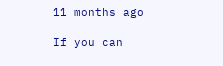11 months ago

If you can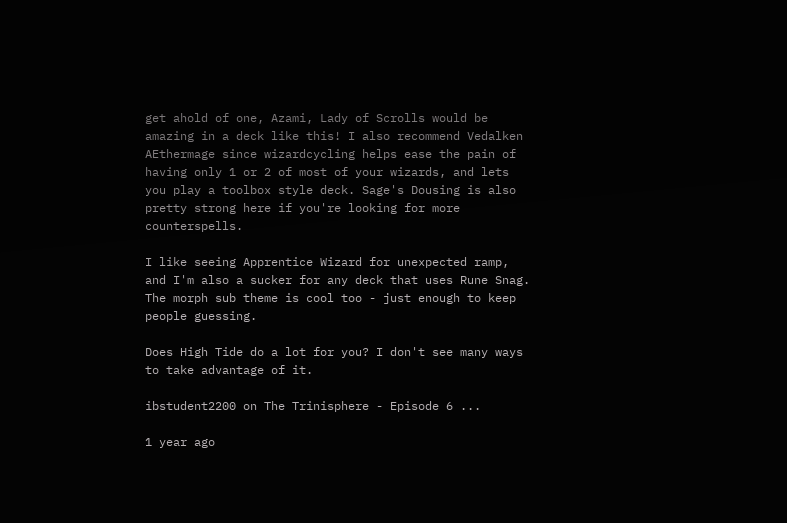get ahold of one, Azami, Lady of Scrolls would be amazing in a deck like this! I also recommend Vedalken AEthermage since wizardcycling helps ease the pain of having only 1 or 2 of most of your wizards, and lets you play a toolbox style deck. Sage's Dousing is also pretty strong here if you're looking for more counterspells.

I like seeing Apprentice Wizard for unexpected ramp, and I'm also a sucker for any deck that uses Rune Snag. The morph sub theme is cool too - just enough to keep people guessing.

Does High Tide do a lot for you? I don't see many ways to take advantage of it.

ibstudent2200 on The Trinisphere - Episode 6 ...

1 year ago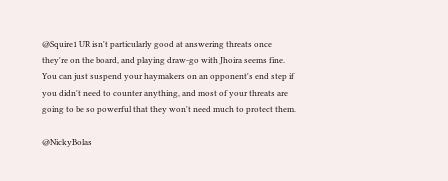@Squire1 UR isn't particularly good at answering threats once they're on the board, and playing draw-go with Jhoira seems fine. You can just suspend your haymakers on an opponent's end step if you didn't need to counter anything, and most of your threats are going to be so powerful that they won't need much to protect them.

@NickyBolas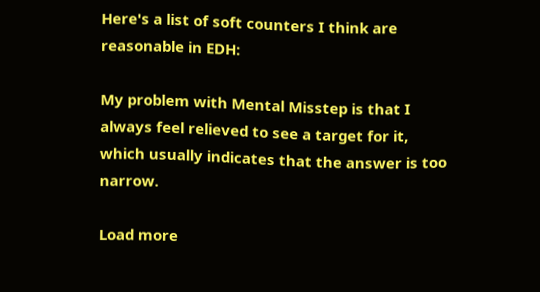Here's a list of soft counters I think are reasonable in EDH:

My problem with Mental Misstep is that I always feel relieved to see a target for it, which usually indicates that the answer is too narrow.

Load more